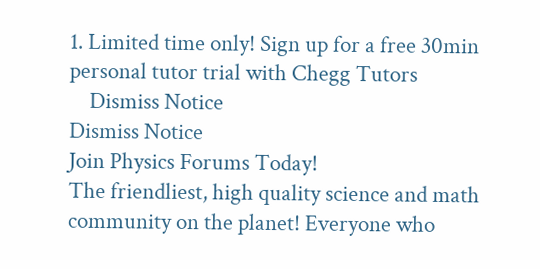1. Limited time only! Sign up for a free 30min personal tutor trial with Chegg Tutors
    Dismiss Notice
Dismiss Notice
Join Physics Forums Today!
The friendliest, high quality science and math community on the planet! Everyone who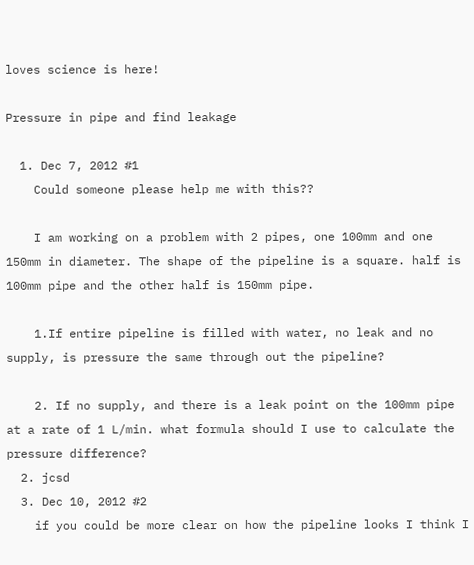loves science is here!

Pressure in pipe and find leakage

  1. Dec 7, 2012 #1
    Could someone please help me with this??

    I am working on a problem with 2 pipes, one 100mm and one 150mm in diameter. The shape of the pipeline is a square. half is 100mm pipe and the other half is 150mm pipe.

    1.If entire pipeline is filled with water, no leak and no supply, is pressure the same through out the pipeline?

    2. If no supply, and there is a leak point on the 100mm pipe at a rate of 1 L/min. what formula should I use to calculate the pressure difference?
  2. jcsd
  3. Dec 10, 2012 #2
    if you could be more clear on how the pipeline looks I think I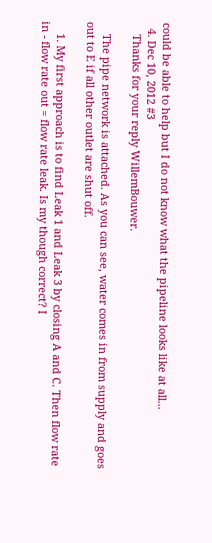could be able to help but I do not know what the pipeline looks like at all...
  4. Dec 10, 2012 #3
    Thanks for your reply WillemBouwer.

    The pipe network is attached. As you can see, water comes in from supply and goes out to E if all other outlet are shut off.

    1. My first approach is to find Leak 1 and Leak 3 by closing A and C. Then flow rate in - flow rate out = flow rate leak. Is my though correct? I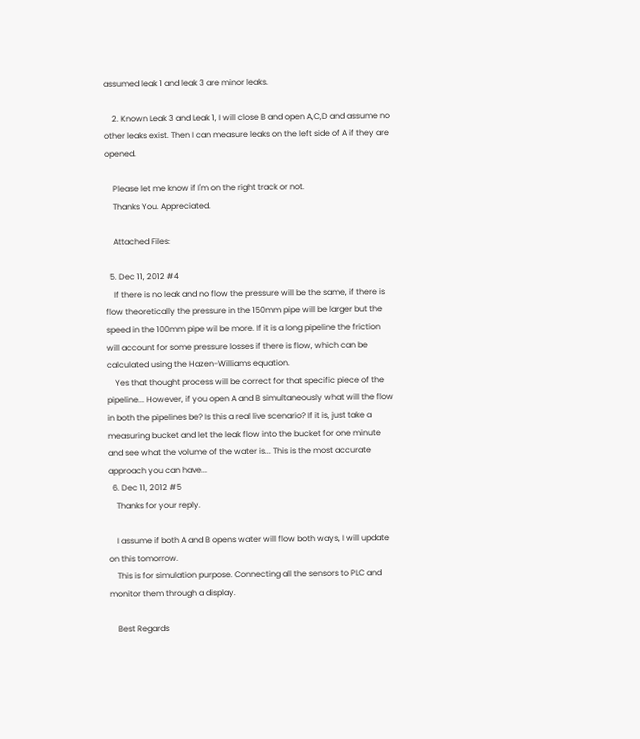assumed leak 1 and leak 3 are minor leaks.

    2. Known Leak 3 and Leak 1, I will close B and open A,C,D and assume no other leaks exist. Then I can measure leaks on the left side of A if they are opened.

    Please let me know if I'm on the right track or not.
    Thanks You. Appreciated.

    Attached Files:

  5. Dec 11, 2012 #4
    If there is no leak and no flow the pressure will be the same, if there is flow theoretically the pressure in the 150mm pipe will be larger but the speed in the 100mm pipe wil be more. If it is a long pipeline the friction will account for some pressure losses if there is flow, which can be calculated using the Hazen-Williams equation.
    Yes that thought process will be correct for that specific piece of the pipeline... However, if you open A and B simultaneously what will the flow in both the pipelines be? Is this a real live scenario? If it is, just take a measuring bucket and let the leak flow into the bucket for one minute and see what the volume of the water is... This is the most accurate approach you can have...
  6. Dec 11, 2012 #5
    Thanks for your reply.

    I assume if both A and B opens water will flow both ways, I will update on this tomorrow.
    This is for simulation purpose. Connecting all the sensors to PLC and monitor them through a display.

    Best Regards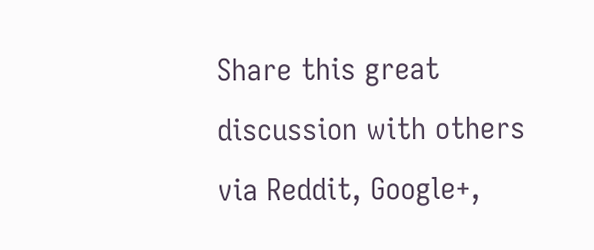Share this great discussion with others via Reddit, Google+,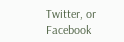Twitter, or Facebook